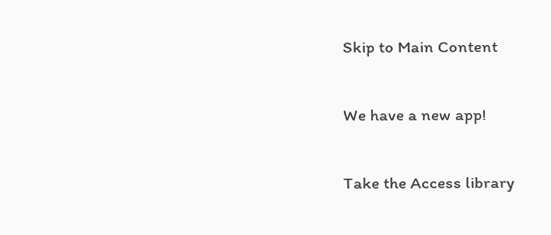Skip to Main Content

We have a new app!

Take the Access library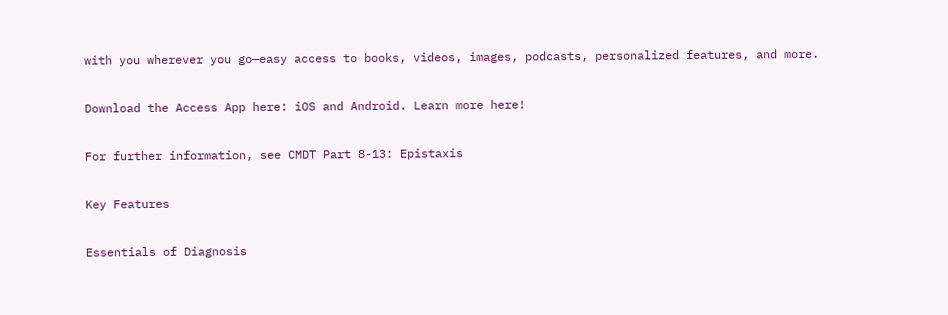with you wherever you go—easy access to books, videos, images, podcasts, personalized features, and more.

Download the Access App here: iOS and Android. Learn more here!

For further information, see CMDT Part 8-13: Epistaxis

Key Features

Essentials of Diagnosis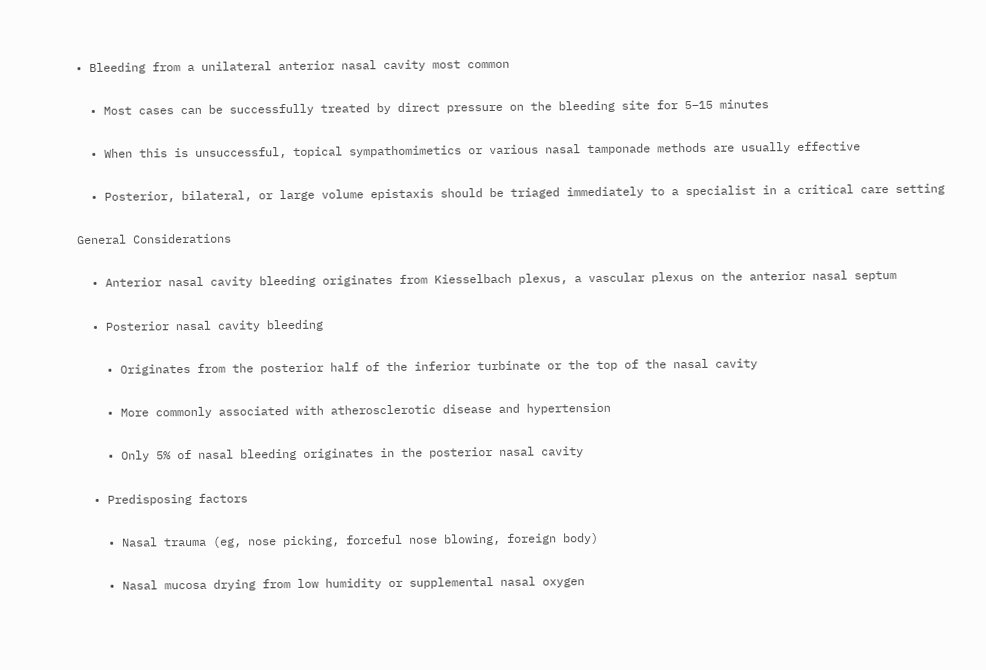• Bleeding from a unilateral anterior nasal cavity most common

  • Most cases can be successfully treated by direct pressure on the bleeding site for 5–15 minutes

  • When this is unsuccessful, topical sympathomimetics or various nasal tamponade methods are usually effective

  • Posterior, bilateral, or large volume epistaxis should be triaged immediately to a specialist in a critical care setting

General Considerations

  • Anterior nasal cavity bleeding originates from Kiesselbach plexus, a vascular plexus on the anterior nasal septum

  • Posterior nasal cavity bleeding

    • Originates from the posterior half of the inferior turbinate or the top of the nasal cavity

    • More commonly associated with atherosclerotic disease and hypertension

    • Only 5% of nasal bleeding originates in the posterior nasal cavity

  • Predisposing factors

    • Nasal trauma (eg, nose picking, forceful nose blowing, foreign body)

    • Nasal mucosa drying from low humidity or supplemental nasal oxygen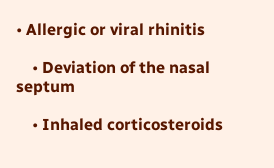• Allergic or viral rhinitis

    • Deviation of the nasal septum

    • Inhaled corticosteroids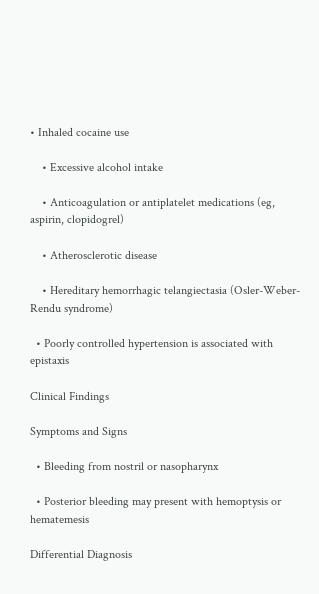• Inhaled cocaine use

    • Excessive alcohol intake

    • Anticoagulation or antiplatelet medications (eg, aspirin, clopidogrel)

    • Atherosclerotic disease

    • Hereditary hemorrhagic telangiectasia (Osler-Weber-Rendu syndrome)

  • Poorly controlled hypertension is associated with epistaxis

Clinical Findings

Symptoms and Signs

  • Bleeding from nostril or nasopharynx

  • Posterior bleeding may present with hemoptysis or hematemesis

Differential Diagnosis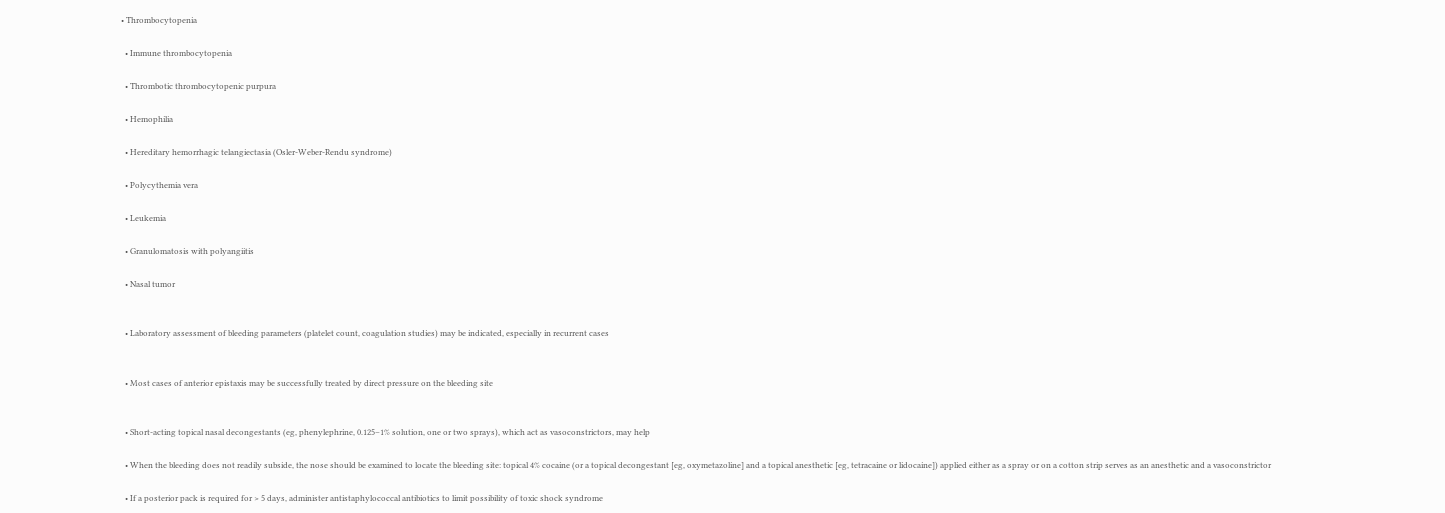• Thrombocytopenia

  • Immune thrombocytopenia

  • Thrombotic thrombocytopenic purpura

  • Hemophilia

  • Hereditary hemorrhagic telangiectasia (Osler-Weber-Rendu syndrome)

  • Polycythemia vera

  • Leukemia

  • Granulomatosis with polyangiitis

  • Nasal tumor


  • Laboratory assessment of bleeding parameters (platelet count, coagulation studies) may be indicated, especially in recurrent cases


  • Most cases of anterior epistaxis may be successfully treated by direct pressure on the bleeding site


  • Short-acting topical nasal decongestants (eg, phenylephrine, 0.125–1% solution, one or two sprays), which act as vasoconstrictors, may help

  • When the bleeding does not readily subside, the nose should be examined to locate the bleeding site: topical 4% cocaine (or a topical decongestant [eg, oxymetazoline] and a topical anesthetic [eg, tetracaine or lidocaine]) applied either as a spray or on a cotton strip serves as an anesthetic and a vasoconstrictor

  • If a posterior pack is required for > 5 days, administer antistaphylococcal antibiotics to limit possibility of toxic shock syndrome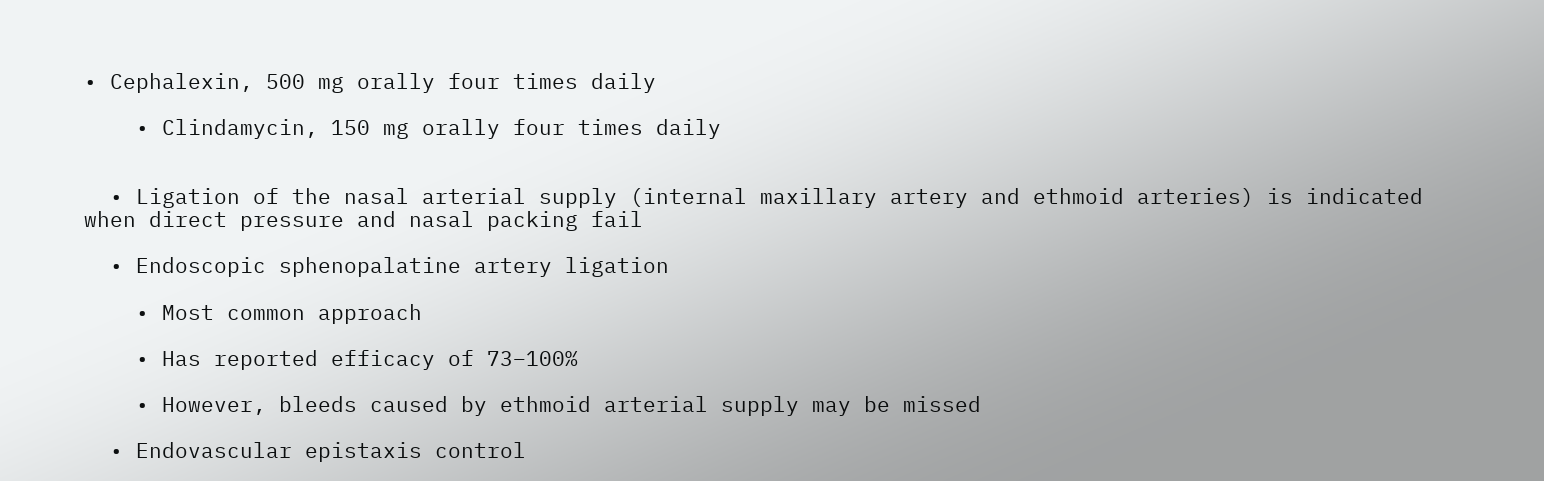• Cephalexin, 500 mg orally four times daily

    • Clindamycin, 150 mg orally four times daily


  • Ligation of the nasal arterial supply (internal maxillary artery and ethmoid arteries) is indicated when direct pressure and nasal packing fail

  • Endoscopic sphenopalatine artery ligation

    • Most common approach

    • Has reported efficacy of 73–100%

    • However, bleeds caused by ethmoid arterial supply may be missed

  • Endovascular epistaxis control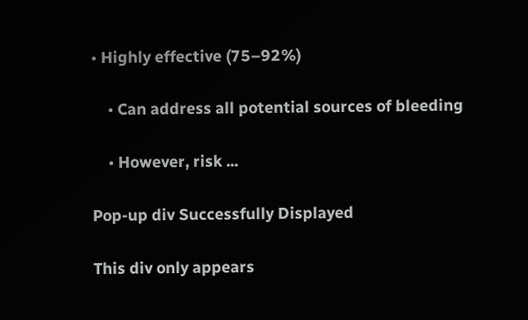• Highly effective (75–92%)

    • Can address all potential sources of bleeding

    • However, risk ...

Pop-up div Successfully Displayed

This div only appears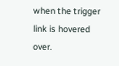when the trigger link is hovered over.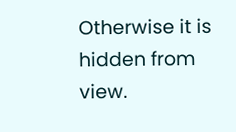Otherwise it is hidden from view.